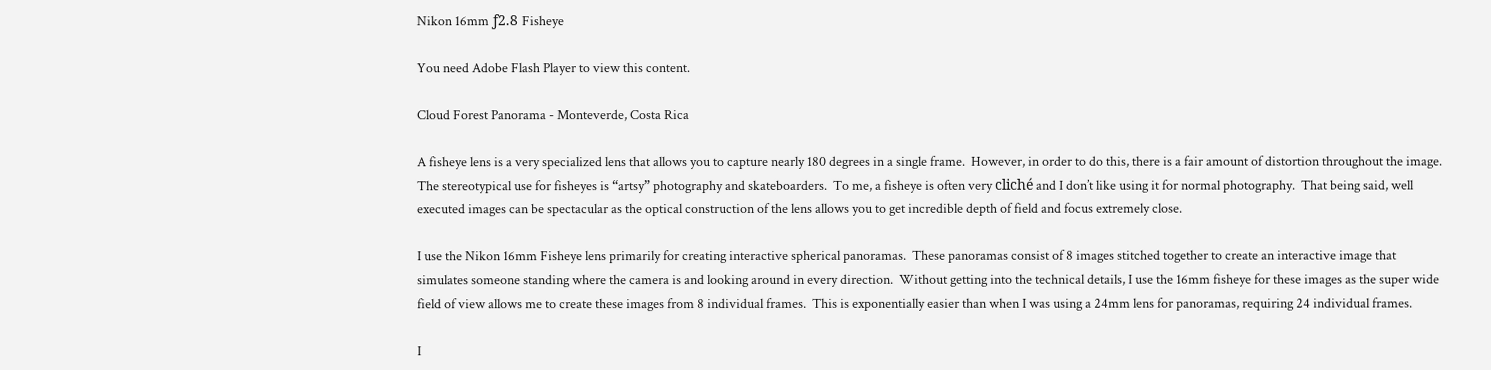Nikon 16mm ƒ2.8 Fisheye

You need Adobe Flash Player to view this content.

Cloud Forest Panorama - Monteverde, Costa Rica

A fisheye lens is a very specialized lens that allows you to capture nearly 180 degrees in a single frame.  However, in order to do this, there is a fair amount of distortion throughout the image.  The stereotypical use for fisheyes is “artsy” photography and skateboarders.  To me, a fisheye is often very cliché and I don’t like using it for normal photography.  That being said, well executed images can be spectacular as the optical construction of the lens allows you to get incredible depth of field and focus extremely close.

I use the Nikon 16mm Fisheye lens primarily for creating interactive spherical panoramas.  These panoramas consist of 8 images stitched together to create an interactive image that simulates someone standing where the camera is and looking around in every direction.  Without getting into the technical details, I use the 16mm fisheye for these images as the super wide field of view allows me to create these images from 8 individual frames.  This is exponentially easier than when I was using a 24mm lens for panoramas, requiring 24 individual frames.

I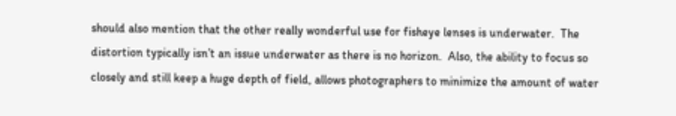should also mention that the other really wonderful use for fisheye lenses is underwater.  The distortion typically isn’t an issue underwater as there is no horizon.  Also, the ability to focus so closely and still keep a huge depth of field, allows photographers to minimize the amount of water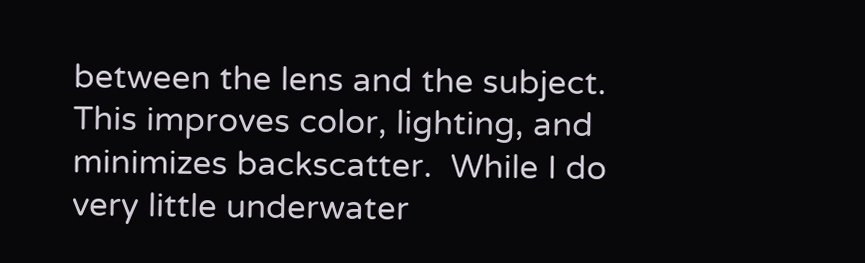between the lens and the subject.  This improves color, lighting, and minimizes backscatter.  While I do very little underwater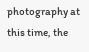photography at this time, the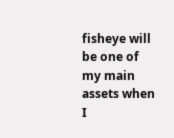fisheye will be one of my main assets when I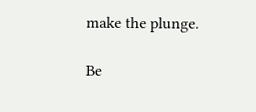make the plunge.

Be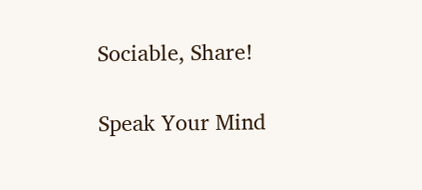Sociable, Share!

Speak Your Mind